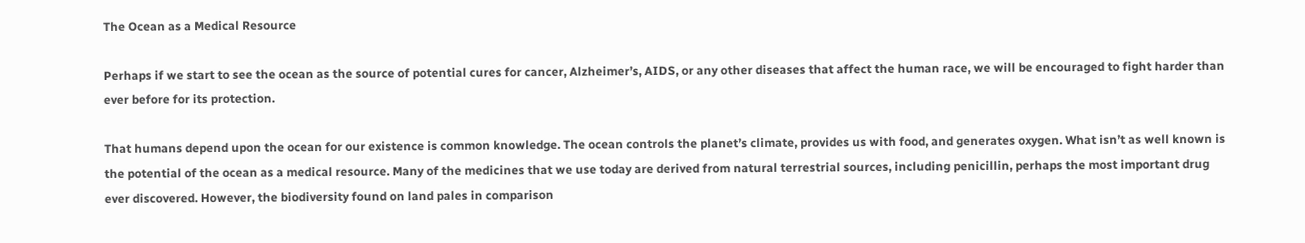The Ocean as a Medical Resource

Perhaps if we start to see the ocean as the source of potential cures for cancer, Alzheimer’s, AIDS, or any other diseases that affect the human race, we will be encouraged to fight harder than ever before for its protection.

That humans depend upon the ocean for our existence is common knowledge. The ocean controls the planet’s climate, provides us with food, and generates oxygen. What isn’t as well known is the potential of the ocean as a medical resource. Many of the medicines that we use today are derived from natural terrestrial sources, including penicillin, perhaps the most important drug ever discovered. However, the biodiversity found on land pales in comparison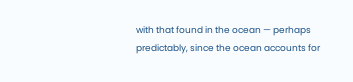with that found in the ocean — perhaps predictably, since the ocean accounts for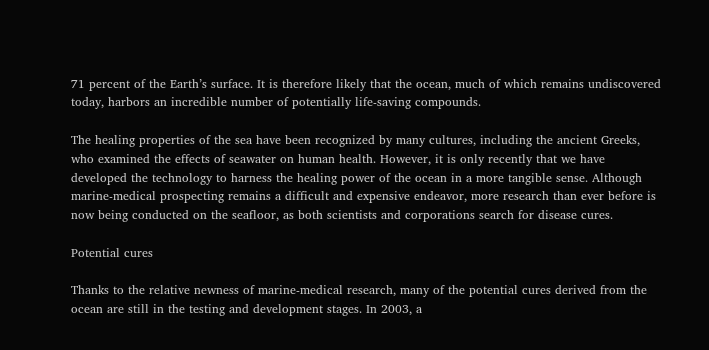71 percent of the Earth’s surface. It is therefore likely that the ocean, much of which remains undiscovered today, harbors an incredible number of potentially life-saving compounds.

The healing properties of the sea have been recognized by many cultures, including the ancient Greeks, who examined the effects of seawater on human health. However, it is only recently that we have developed the technology to harness the healing power of the ocean in a more tangible sense. Although marine-medical prospecting remains a difficult and expensive endeavor, more research than ever before is now being conducted on the seafloor, as both scientists and corporations search for disease cures.

Potential cures

Thanks to the relative newness of marine-medical research, many of the potential cures derived from the ocean are still in the testing and development stages. In 2003, a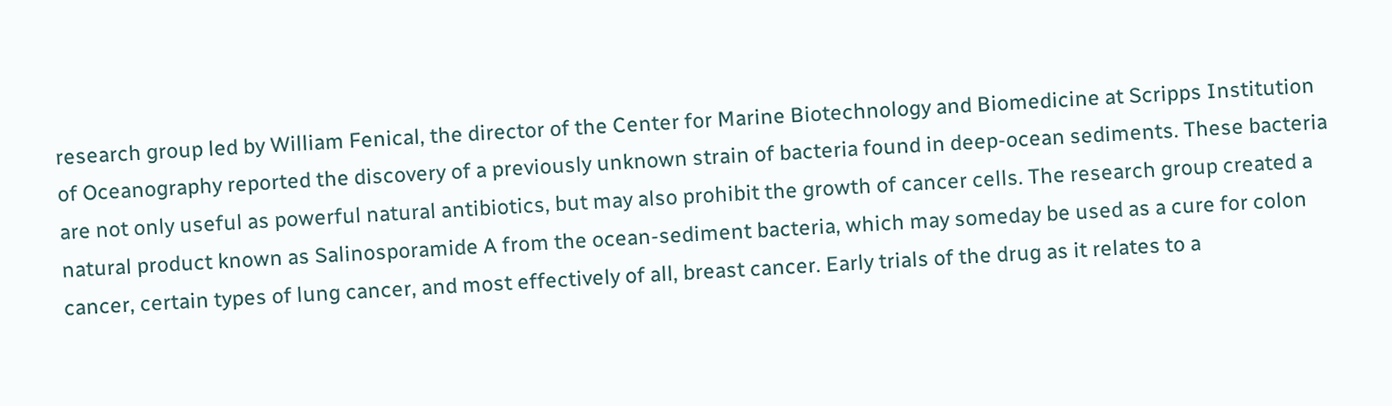research group led by William Fenical, the director of the Center for Marine Biotechnology and Biomedicine at Scripps Institution of Oceanography reported the discovery of a previously unknown strain of bacteria found in deep-ocean sediments. These bacteria are not only useful as powerful natural antibiotics, but may also prohibit the growth of cancer cells. The research group created a natural product known as Salinosporamide A from the ocean-sediment bacteria, which may someday be used as a cure for colon cancer, certain types of lung cancer, and most effectively of all, breast cancer. Early trials of the drug as it relates to a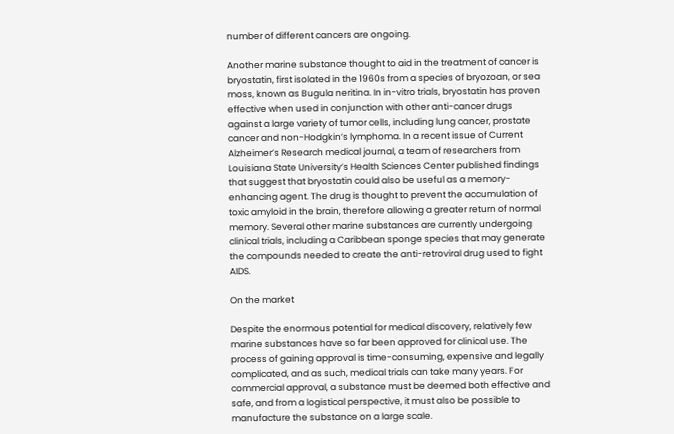number of different cancers are ongoing.

Another marine substance thought to aid in the treatment of cancer is bryostatin, first isolated in the 1960s from a species of bryozoan, or sea moss, known as Bugula neritina. In in-vitro trials, bryostatin has proven effective when used in conjunction with other anti-cancer drugs against a large variety of tumor cells, including lung cancer, prostate cancer and non-Hodgkin’s lymphoma. In a recent issue of Current Alzheimer’s Research medical journal, a team of researchers from Louisiana State University’s Health Sciences Center published findings that suggest that bryostatin could also be useful as a memory-enhancing agent. The drug is thought to prevent the accumulation of toxic amyloid in the brain, therefore allowing a greater return of normal memory. Several other marine substances are currently undergoing clinical trials, including a Caribbean sponge species that may generate the compounds needed to create the anti-retroviral drug used to fight AIDS.

On the market

Despite the enormous potential for medical discovery, relatively few marine substances have so far been approved for clinical use. The process of gaining approval is time-consuming, expensive and legally complicated, and as such, medical trials can take many years. For commercial approval, a substance must be deemed both effective and safe, and from a logistical perspective, it must also be possible to manufacture the substance on a large scale.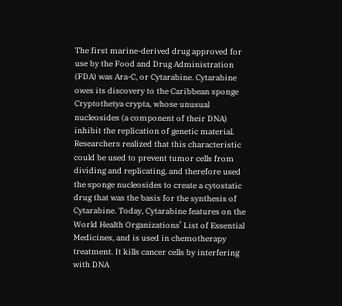The first marine-derived drug approved for use by the Food and Drug Administration (FDA) was Ara-C, or Cytarabine. Cytarabine owes its discovery to the Caribbean sponge Cryptothetya crypta, whose unusual nucleosides (a component of their DNA) inhibit the replication of genetic material. Researchers realized that this characteristic could be used to prevent tumor cells from dividing and replicating, and therefore used the sponge nucleosides to create a cytostatic drug that was the basis for the synthesis of Cytarabine. Today, Cytarabine features on the World Health Organizations’ List of Essential Medicines, and is used in chemotherapy treatment. It kills cancer cells by interfering with DNA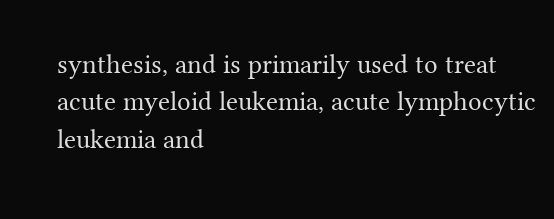synthesis, and is primarily used to treat acute myeloid leukemia, acute lymphocytic leukemia and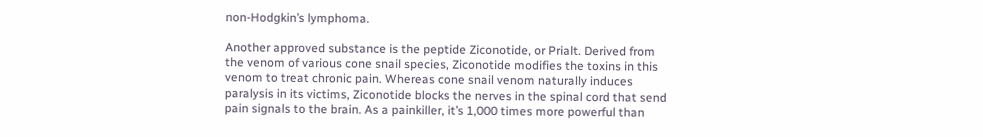non-Hodgkin’s lymphoma.

Another approved substance is the peptide Ziconotide, or Prialt. Derived from the venom of various cone snail species, Ziconotide modifies the toxins in this venom to treat chronic pain. Whereas cone snail venom naturally induces paralysis in its victims, Ziconotide blocks the nerves in the spinal cord that send pain signals to the brain. As a painkiller, it’s 1,000 times more powerful than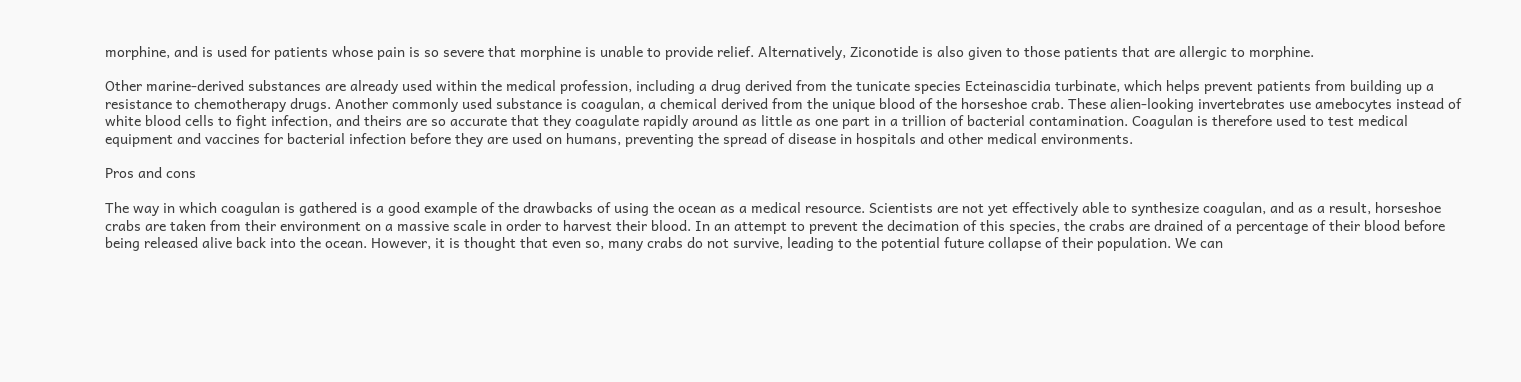morphine, and is used for patients whose pain is so severe that morphine is unable to provide relief. Alternatively, Ziconotide is also given to those patients that are allergic to morphine.

Other marine-derived substances are already used within the medical profession, including a drug derived from the tunicate species Ecteinascidia turbinate, which helps prevent patients from building up a resistance to chemotherapy drugs. Another commonly used substance is coagulan, a chemical derived from the unique blood of the horseshoe crab. These alien-looking invertebrates use amebocytes instead of white blood cells to fight infection, and theirs are so accurate that they coagulate rapidly around as little as one part in a trillion of bacterial contamination. Coagulan is therefore used to test medical equipment and vaccines for bacterial infection before they are used on humans, preventing the spread of disease in hospitals and other medical environments.

Pros and cons

The way in which coagulan is gathered is a good example of the drawbacks of using the ocean as a medical resource. Scientists are not yet effectively able to synthesize coagulan, and as a result, horseshoe crabs are taken from their environment on a massive scale in order to harvest their blood. In an attempt to prevent the decimation of this species, the crabs are drained of a percentage of their blood before being released alive back into the ocean. However, it is thought that even so, many crabs do not survive, leading to the potential future collapse of their population. We can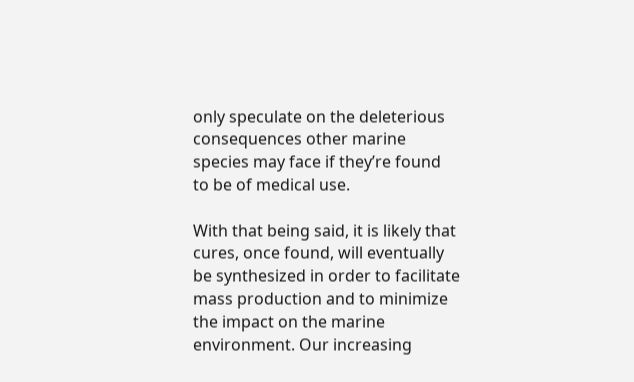only speculate on the deleterious consequences other marine species may face if they’re found to be of medical use.

With that being said, it is likely that cures, once found, will eventually be synthesized in order to facilitate mass production and to minimize the impact on the marine environment. Our increasing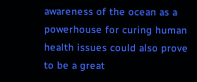awareness of the ocean as a powerhouse for curing human health issues could also prove to be a great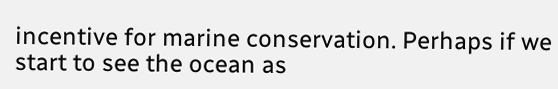incentive for marine conservation. Perhaps if we start to see the ocean as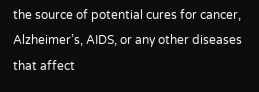the source of potential cures for cancer, Alzheimer’s, AIDS, or any other diseases that affect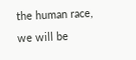the human race, we will be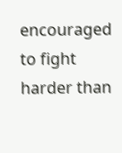encouraged to fight harder than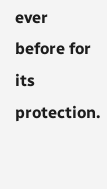ever before for its protection.